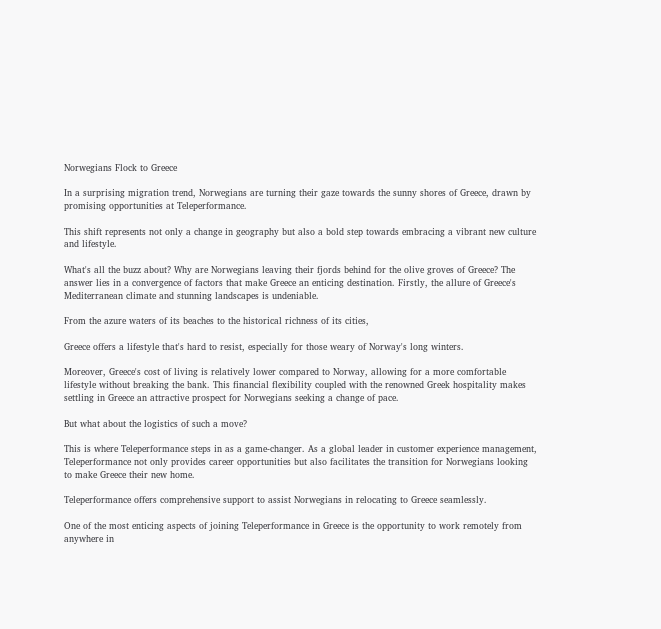Norwegians Flock to Greece

In a surprising migration trend, Norwegians are turning their gaze towards the sunny shores of Greece, drawn by promising opportunities at Teleperformance.

This shift represents not only a change in geography but also a bold step towards embracing a vibrant new culture and lifestyle.

What's all the buzz about? Why are Norwegians leaving their fjords behind for the olive groves of Greece? The answer lies in a convergence of factors that make Greece an enticing destination. Firstly, the allure of Greece's Mediterranean climate and stunning landscapes is undeniable.

From the azure waters of its beaches to the historical richness of its cities,

Greece offers a lifestyle that's hard to resist, especially for those weary of Norway's long winters.

Moreover, Greece's cost of living is relatively lower compared to Norway, allowing for a more comfortable lifestyle without breaking the bank. This financial flexibility coupled with the renowned Greek hospitality makes settling in Greece an attractive prospect for Norwegians seeking a change of pace.

But what about the logistics of such a move?

This is where Teleperformance steps in as a game-changer. As a global leader in customer experience management, Teleperformance not only provides career opportunities but also facilitates the transition for Norwegians looking to make Greece their new home.

Teleperformance offers comprehensive support to assist Norwegians in relocating to Greece seamlessly.

One of the most enticing aspects of joining Teleperformance in Greece is the opportunity to work remotely from anywhere in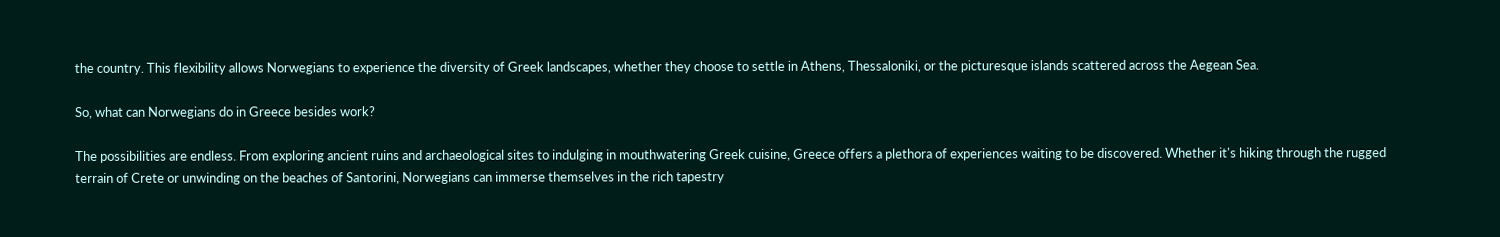the country. This flexibility allows Norwegians to experience the diversity of Greek landscapes, whether they choose to settle in Athens, Thessaloniki, or the picturesque islands scattered across the Aegean Sea.

So, what can Norwegians do in Greece besides work?

The possibilities are endless. From exploring ancient ruins and archaeological sites to indulging in mouthwatering Greek cuisine, Greece offers a plethora of experiences waiting to be discovered. Whether it's hiking through the rugged terrain of Crete or unwinding on the beaches of Santorini, Norwegians can immerse themselves in the rich tapestry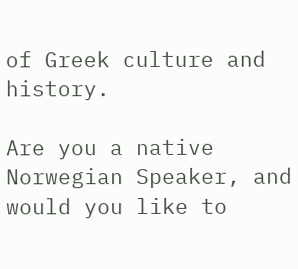of Greek culture and history.

Are you a native Norwegian Speaker, and would you like to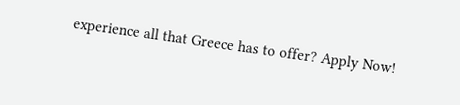experience all that Greece has to offer? Apply Now!